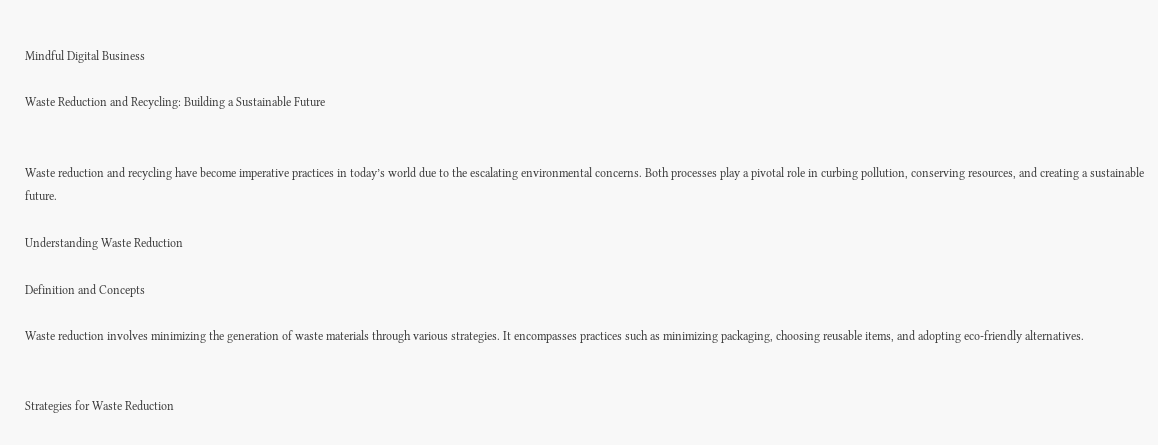Mindful Digital Business

Waste Reduction and Recycling: Building a Sustainable Future


Waste reduction and recycling have become imperative practices in today’s world due to the escalating environmental concerns. Both processes play a pivotal role in curbing pollution, conserving resources, and creating a sustainable future.

Understanding Waste Reduction

Definition and Concepts

Waste reduction involves minimizing the generation of waste materials through various strategies. It encompasses practices such as minimizing packaging, choosing reusable items, and adopting eco-friendly alternatives.


Strategies for Waste Reduction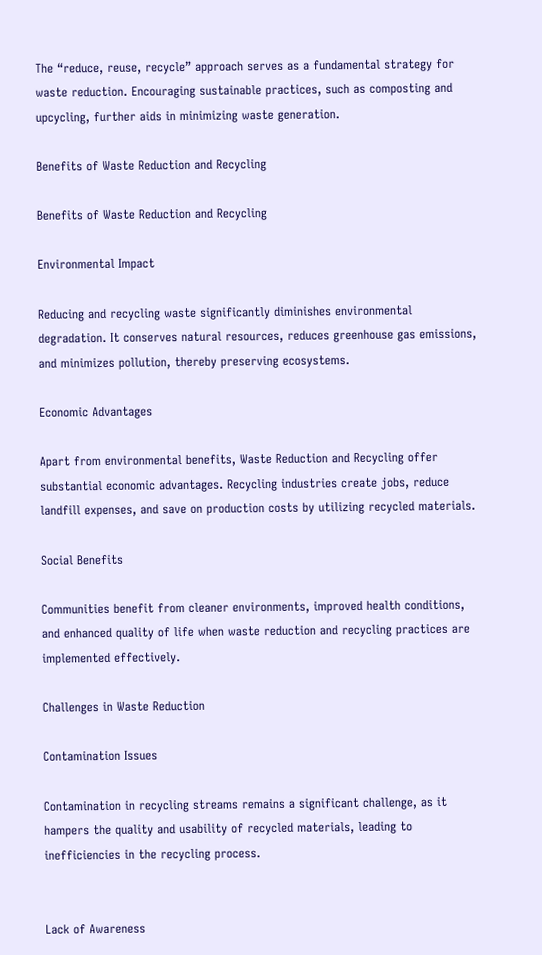The “reduce, reuse, recycle” approach serves as a fundamental strategy for waste reduction. Encouraging sustainable practices, such as composting and upcycling, further aids in minimizing waste generation.

Benefits of Waste Reduction and Recycling

Benefits of Waste Reduction and Recycling

Environmental Impact

Reducing and recycling waste significantly diminishes environmental degradation. It conserves natural resources, reduces greenhouse gas emissions, and minimizes pollution, thereby preserving ecosystems.

Economic Advantages

Apart from environmental benefits, Waste Reduction and Recycling offer substantial economic advantages. Recycling industries create jobs, reduce landfill expenses, and save on production costs by utilizing recycled materials.

Social Benefits

Communities benefit from cleaner environments, improved health conditions, and enhanced quality of life when waste reduction and recycling practices are implemented effectively.

Challenges in Waste Reduction

Contamination Issues

Contamination in recycling streams remains a significant challenge, as it hampers the quality and usability of recycled materials, leading to inefficiencies in the recycling process.


Lack of Awareness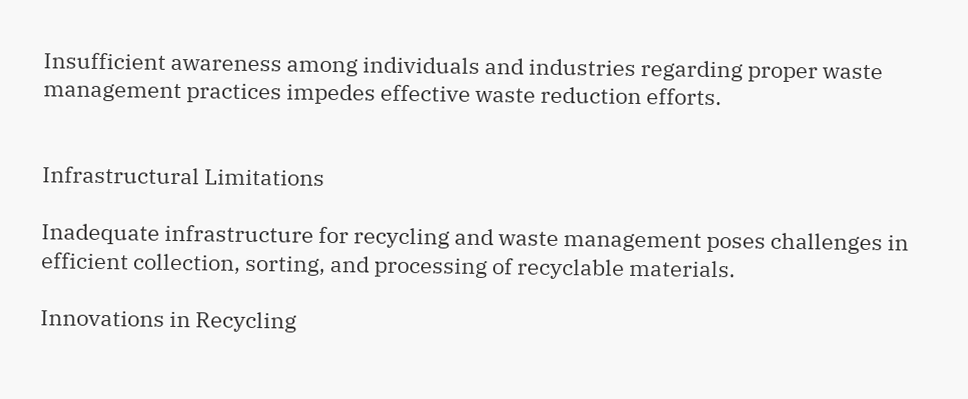Insufficient awareness among individuals and industries regarding proper waste management practices impedes effective waste reduction efforts.


Infrastructural Limitations

Inadequate infrastructure for recycling and waste management poses challenges in efficient collection, sorting, and processing of recyclable materials.

Innovations in Recycling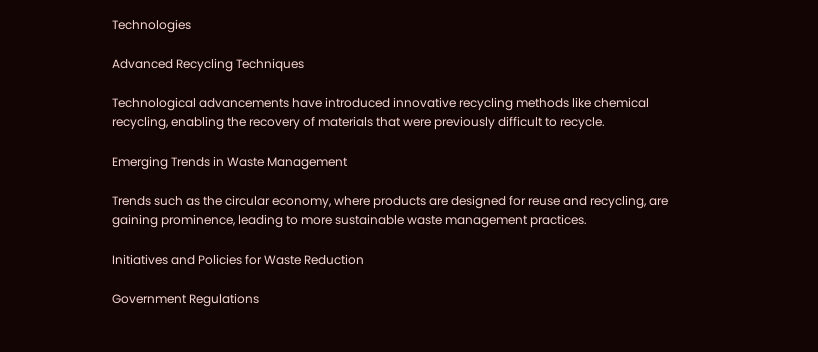Technologies

Advanced Recycling Techniques

Technological advancements have introduced innovative recycling methods like chemical recycling, enabling the recovery of materials that were previously difficult to recycle.

Emerging Trends in Waste Management

Trends such as the circular economy, where products are designed for reuse and recycling, are gaining prominence, leading to more sustainable waste management practices.

Initiatives and Policies for Waste Reduction

Government Regulations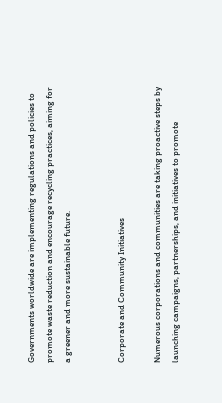Governments worldwide are implementing regulations and policies to promote waste reduction and encourage recycling practices, aiming for a greener and more sustainable future.


Corporate and Community Initiatives

Numerous corporations and communities are taking proactive steps by launching campaigns, partnerships, and initiatives to promote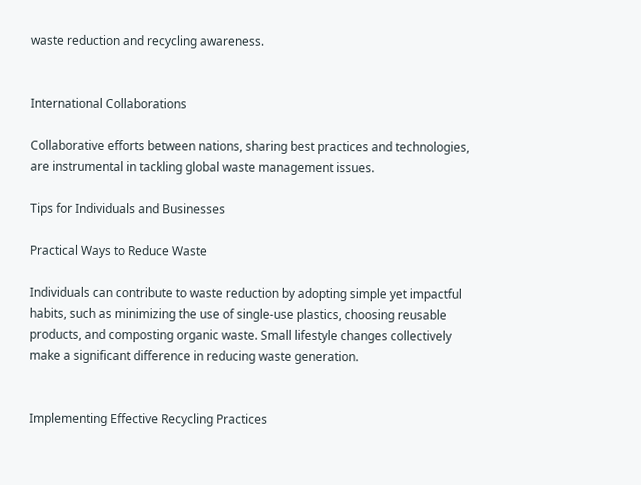waste reduction and recycling awareness.


International Collaborations

Collaborative efforts between nations, sharing best practices and technologies, are instrumental in tackling global waste management issues.

Tips for Individuals and Businesses

Practical Ways to Reduce Waste

Individuals can contribute to waste reduction by adopting simple yet impactful habits, such as minimizing the use of single-use plastics, choosing reusable products, and composting organic waste. Small lifestyle changes collectively make a significant difference in reducing waste generation.


Implementing Effective Recycling Practices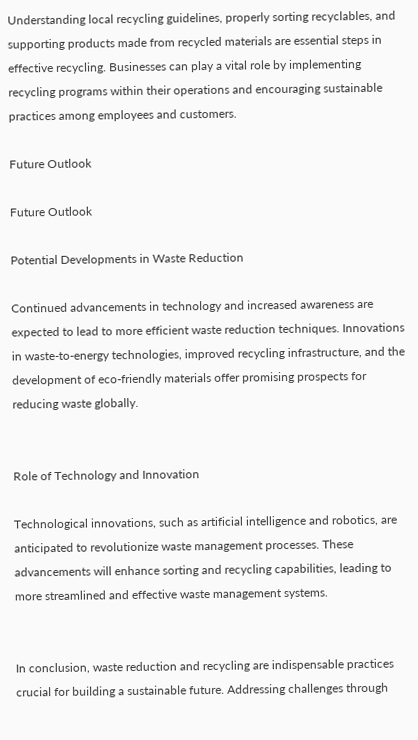Understanding local recycling guidelines, properly sorting recyclables, and supporting products made from recycled materials are essential steps in effective recycling. Businesses can play a vital role by implementing recycling programs within their operations and encouraging sustainable practices among employees and customers.

Future Outlook

Future Outlook

Potential Developments in Waste Reduction

Continued advancements in technology and increased awareness are expected to lead to more efficient waste reduction techniques. Innovations in waste-to-energy technologies, improved recycling infrastructure, and the development of eco-friendly materials offer promising prospects for reducing waste globally.


Role of Technology and Innovation

Technological innovations, such as artificial intelligence and robotics, are anticipated to revolutionize waste management processes. These advancements will enhance sorting and recycling capabilities, leading to more streamlined and effective waste management systems.


In conclusion, waste reduction and recycling are indispensable practices crucial for building a sustainable future. Addressing challenges through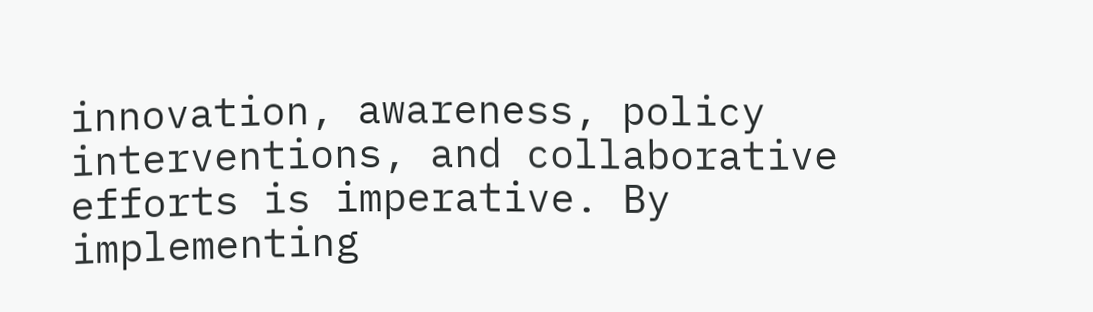innovation, awareness, policy interventions, and collaborative efforts is imperative. By implementing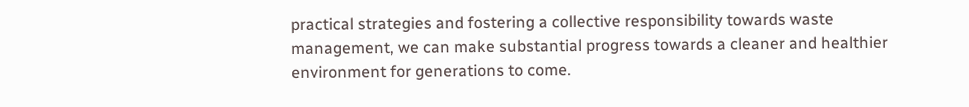practical strategies and fostering a collective responsibility towards waste management, we can make substantial progress towards a cleaner and healthier environment for generations to come.